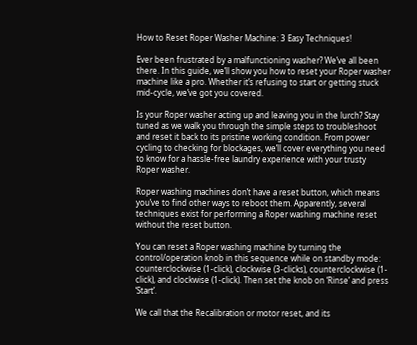How to Reset Roper Washer Machine: 3 Easy Techniques!

Ever been frustrated by a malfunctioning washer? We’ve all been there. In this guide, we’ll show you how to reset your Roper washer machine like a pro. Whether it’s refusing to start or getting stuck mid-cycle, we’ve got you covered.

Is your Roper washer acting up and leaving you in the lurch? Stay tuned as we walk you through the simple steps to troubleshoot and reset it back to its pristine working condition. From power cycling to checking for blockages, we’ll cover everything you need to know for a hassle-free laundry experience with your trusty Roper washer.

Roper washing machines don’t have a reset button, which means you’ve to find other ways to reboot them. Apparently, several techniques exist for performing a Roper washing machine reset without the reset button.

You can reset a Roper washing machine by turning the control/operation knob in this sequence while on standby mode: counterclockwise (1-click), clockwise (3-clicks), counterclockwise (1-click), and clockwise (1-click). Then set the knob on ‘Rinse’ and press ‘Start’.

We call that the Recalibration or motor reset, and its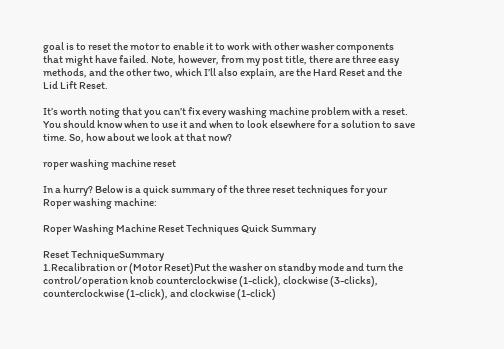goal is to reset the motor to enable it to work with other washer components that might have failed. Note, however, from my post title, there are three easy methods, and the other two, which I’ll also explain, are the Hard Reset and the Lid Lift Reset.

It’s worth noting that you can’t fix every washing machine problem with a reset. You should know when to use it and when to look elsewhere for a solution to save time. So, how about we look at that now?

roper washing machine reset

In a hurry? Below is a quick summary of the three reset techniques for your Roper washing machine:

Roper Washing Machine Reset Techniques Quick Summary

Reset TechniqueSummary
1.Recalibration or (Motor Reset)Put the washer on standby mode and turn the control/operation knob counterclockwise (1-click), clockwise (3-clicks), counterclockwise (1-click), and clockwise (1-click)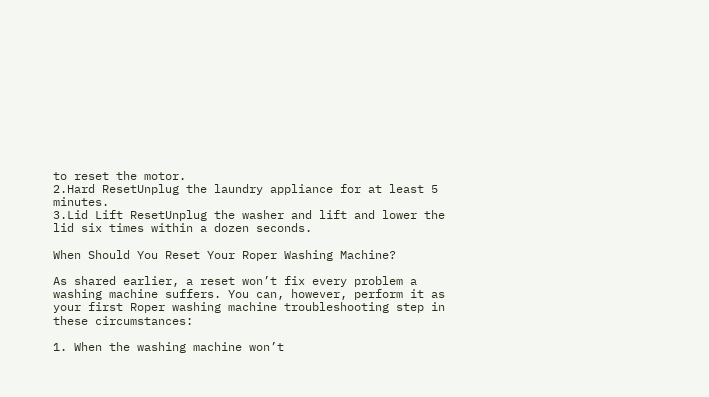to reset the motor.
2.Hard ResetUnplug the laundry appliance for at least 5 minutes.
3.Lid Lift ResetUnplug the washer and lift and lower the lid six times within a dozen seconds.

When Should You Reset Your Roper Washing Machine?

As shared earlier, a reset won’t fix every problem a washing machine suffers. You can, however, perform it as your first Roper washing machine troubleshooting step in these circumstances:

1. When the washing machine won’t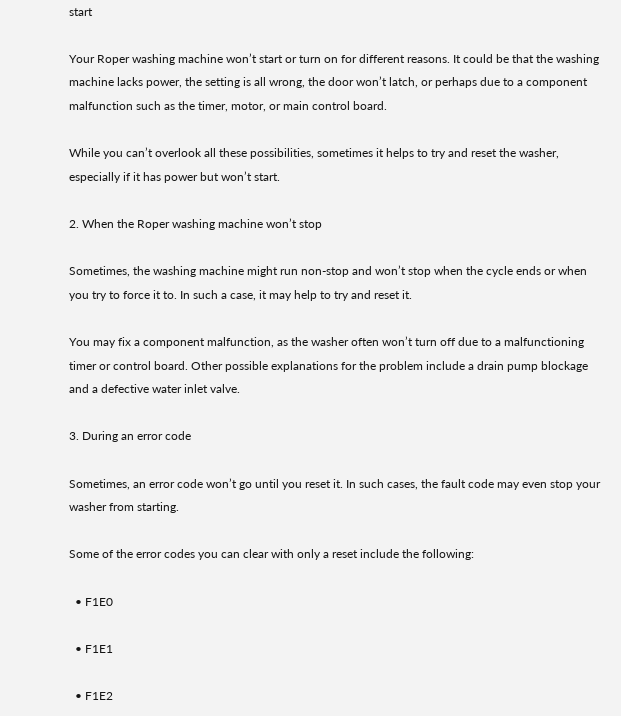start

Your Roper washing machine won’t start or turn on for different reasons. It could be that the washing machine lacks power, the setting is all wrong, the door won’t latch, or perhaps due to a component malfunction such as the timer, motor, or main control board.

While you can’t overlook all these possibilities, sometimes it helps to try and reset the washer, especially if it has power but won’t start.

2. When the Roper washing machine won’t stop

Sometimes, the washing machine might run non-stop and won’t stop when the cycle ends or when you try to force it to. In such a case, it may help to try and reset it.

You may fix a component malfunction, as the washer often won’t turn off due to a malfunctioning timer or control board. Other possible explanations for the problem include a drain pump blockage and a defective water inlet valve.

3. During an error code

Sometimes, an error code won’t go until you reset it. In such cases, the fault code may even stop your washer from starting.

Some of the error codes you can clear with only a reset include the following:

  • F1E0

  • F1E1

  • F1E2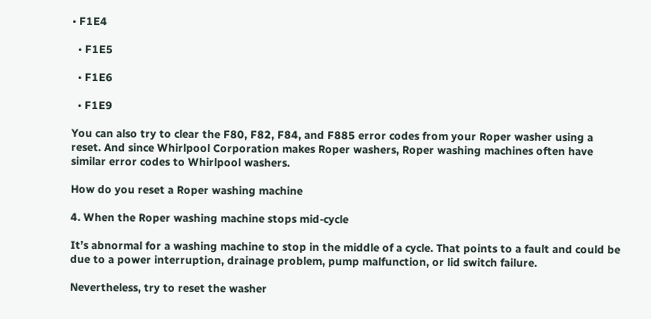• F1E4

  • F1E5

  • F1E6

  • F1E9

You can also try to clear the F80, F82, F84, and F885 error codes from your Roper washer using a reset. And since Whirlpool Corporation makes Roper washers, Roper washing machines often have similar error codes to Whirlpool washers.

How do you reset a Roper washing machine

4. When the Roper washing machine stops mid-cycle

It’s abnormal for a washing machine to stop in the middle of a cycle. That points to a fault and could be due to a power interruption, drainage problem, pump malfunction, or lid switch failure.

Nevertheless, try to reset the washer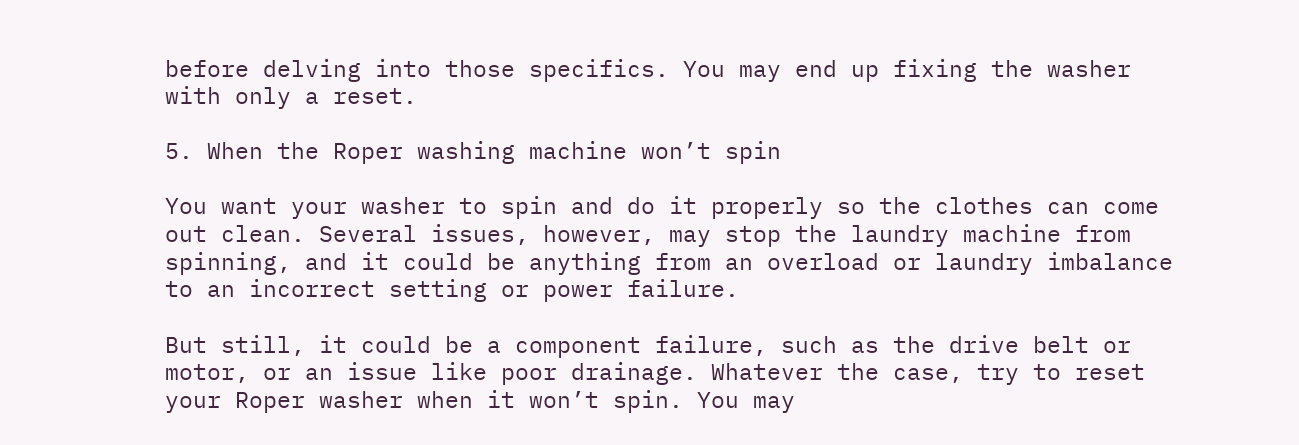before delving into those specifics. You may end up fixing the washer with only a reset.

5. When the Roper washing machine won’t spin

You want your washer to spin and do it properly so the clothes can come out clean. Several issues, however, may stop the laundry machine from spinning, and it could be anything from an overload or laundry imbalance to an incorrect setting or power failure.

But still, it could be a component failure, such as the drive belt or motor, or an issue like poor drainage. Whatever the case, try to reset your Roper washer when it won’t spin. You may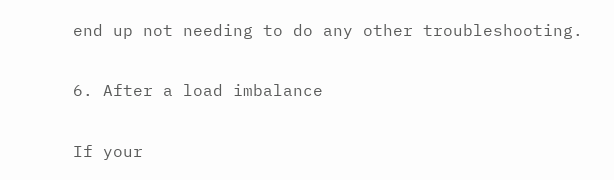end up not needing to do any other troubleshooting.

6. After a load imbalance

If your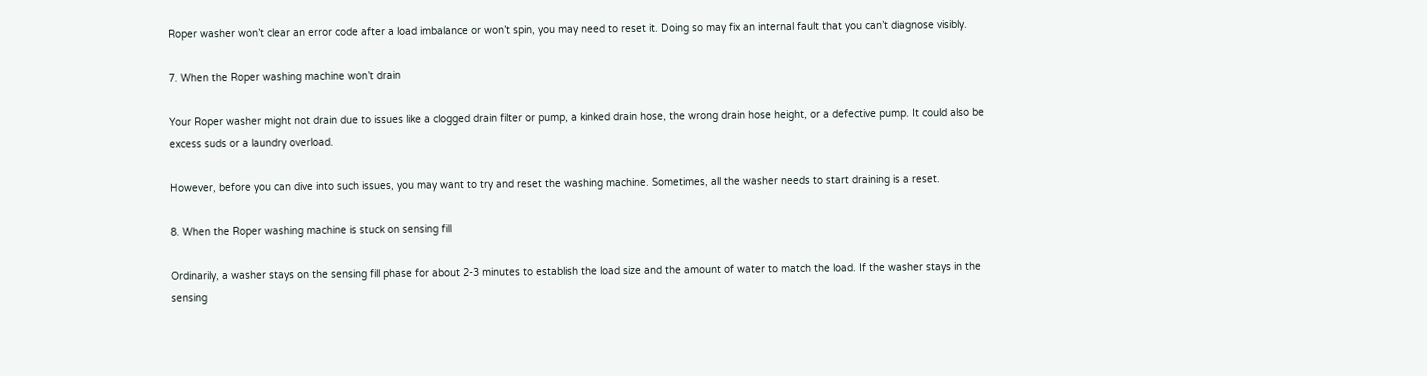Roper washer won’t clear an error code after a load imbalance or won’t spin, you may need to reset it. Doing so may fix an internal fault that you can’t diagnose visibly.

7. When the Roper washing machine won’t drain

Your Roper washer might not drain due to issues like a clogged drain filter or pump, a kinked drain hose, the wrong drain hose height, or a defective pump. It could also be excess suds or a laundry overload.

However, before you can dive into such issues, you may want to try and reset the washing machine. Sometimes, all the washer needs to start draining is a reset.

8. When the Roper washing machine is stuck on sensing fill

Ordinarily, a washer stays on the sensing fill phase for about 2-3 minutes to establish the load size and the amount of water to match the load. If the washer stays in the sensing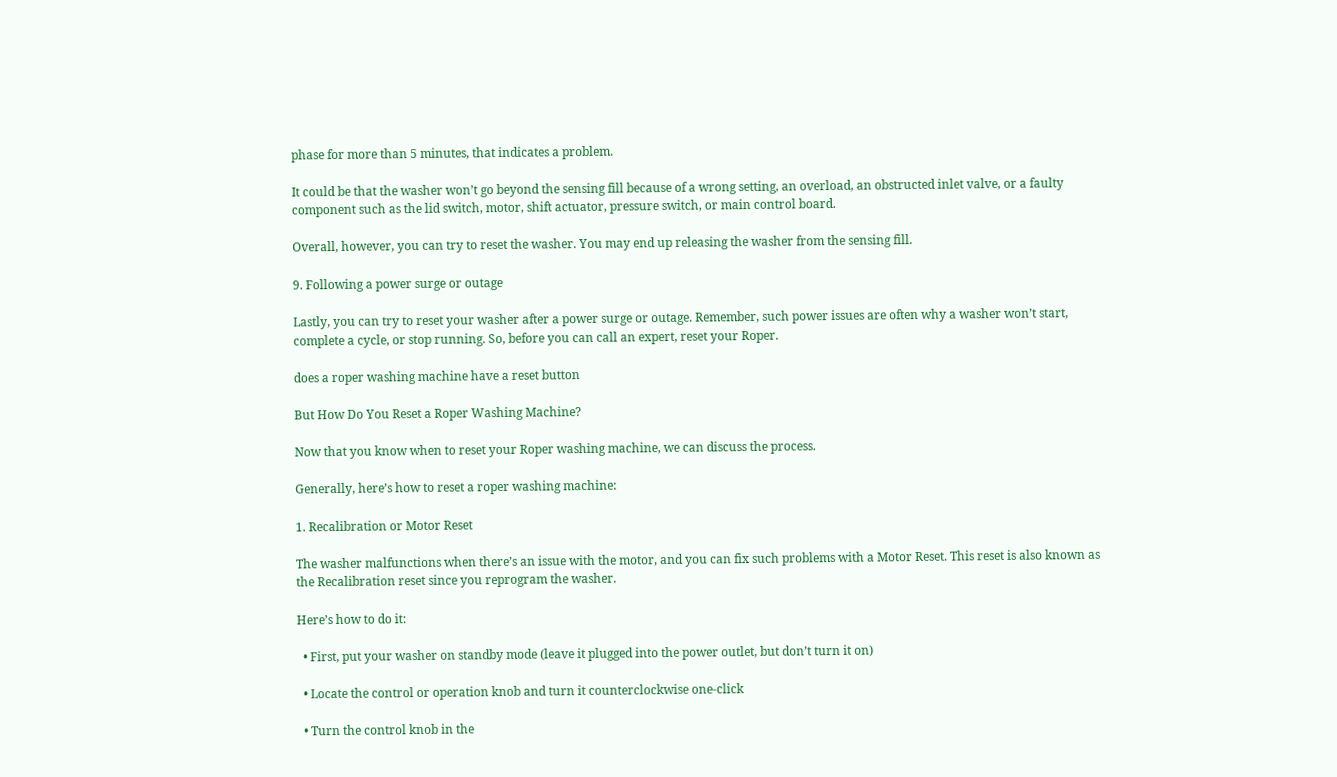phase for more than 5 minutes, that indicates a problem.

It could be that the washer won’t go beyond the sensing fill because of a wrong setting, an overload, an obstructed inlet valve, or a faulty component such as the lid switch, motor, shift actuator, pressure switch, or main control board.

Overall, however, you can try to reset the washer. You may end up releasing the washer from the sensing fill.

9. Following a power surge or outage

Lastly, you can try to reset your washer after a power surge or outage. Remember, such power issues are often why a washer won’t start, complete a cycle, or stop running. So, before you can call an expert, reset your Roper.

does a roper washing machine have a reset button

But How Do You Reset a Roper Washing Machine?

Now that you know when to reset your Roper washing machine, we can discuss the process.

Generally, here’s how to reset a roper washing machine:

1. Recalibration or Motor Reset

The washer malfunctions when there’s an issue with the motor, and you can fix such problems with a Motor Reset. This reset is also known as the Recalibration reset since you reprogram the washer.

Here’s how to do it:

  • First, put your washer on standby mode (leave it plugged into the power outlet, but don’t turn it on)

  • Locate the control or operation knob and turn it counterclockwise one-click

  • Turn the control knob in the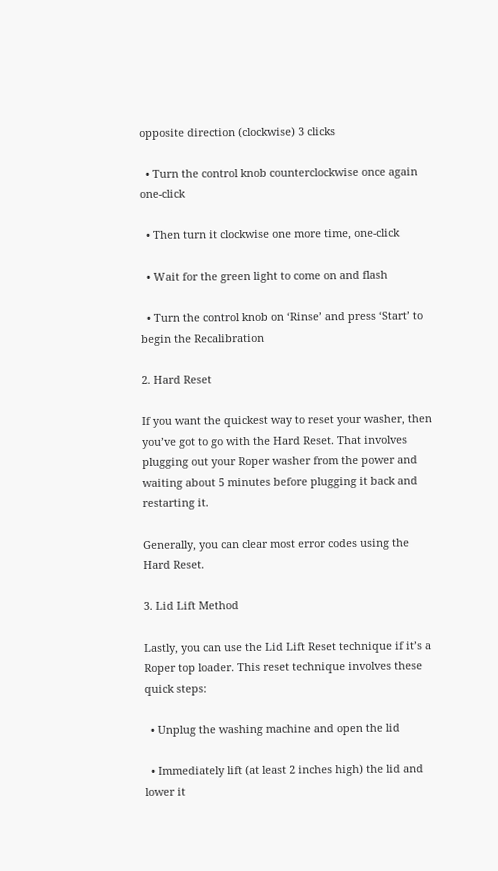opposite direction (clockwise) 3 clicks

  • Turn the control knob counterclockwise once again one-click

  • Then turn it clockwise one more time, one-click

  • Wait for the green light to come on and flash

  • Turn the control knob on ‘Rinse’ and press ‘Start’ to begin the Recalibration

2. Hard Reset

If you want the quickest way to reset your washer, then you’ve got to go with the Hard Reset. That involves plugging out your Roper washer from the power and waiting about 5 minutes before plugging it back and restarting it.

Generally, you can clear most error codes using the Hard Reset.

3. Lid Lift Method

Lastly, you can use the Lid Lift Reset technique if it’s a Roper top loader. This reset technique involves these quick steps:

  • Unplug the washing machine and open the lid

  • Immediately lift (at least 2 inches high) the lid and lower it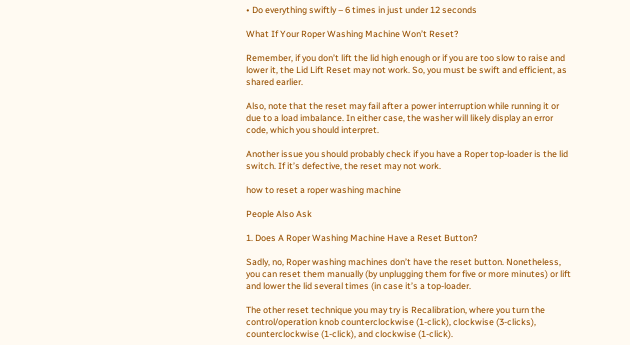• Do everything swiftly – 6 times in just under 12 seconds

What If Your Roper Washing Machine Won’t Reset?

Remember, if you don’t lift the lid high enough or if you are too slow to raise and lower it, the Lid Lift Reset may not work. So, you must be swift and efficient, as shared earlier.

Also, note that the reset may fail after a power interruption while running it or due to a load imbalance. In either case, the washer will likely display an error code, which you should interpret.

Another issue you should probably check if you have a Roper top-loader is the lid switch. If it’s defective, the reset may not work.

how to reset a roper washing machine

People Also Ask

1. Does A Roper Washing Machine Have a Reset Button?

Sadly, no, Roper washing machines don’t have the reset button. Nonetheless, you can reset them manually (by unplugging them for five or more minutes) or lift and lower the lid several times (in case it’s a top-loader.

The other reset technique you may try is Recalibration, where you turn the control/operation knob counterclockwise (1-click), clockwise (3-clicks), counterclockwise (1-click), and clockwise (1-click).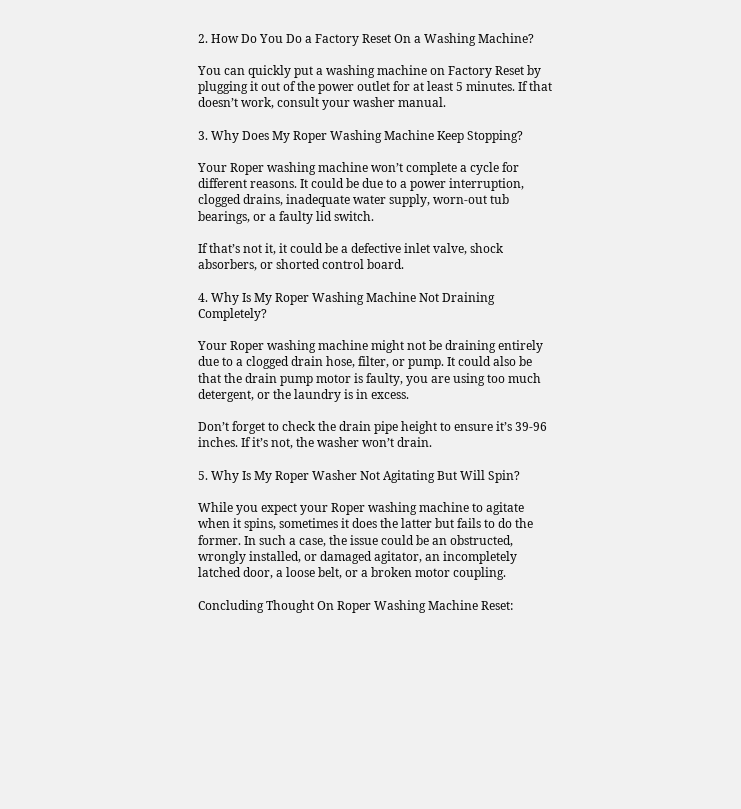2. How Do You Do a Factory Reset On a Washing Machine?

You can quickly put a washing machine on Factory Reset by plugging it out of the power outlet for at least 5 minutes. If that doesn’t work, consult your washer manual.

3. Why Does My Roper Washing Machine Keep Stopping?

Your Roper washing machine won’t complete a cycle for different reasons. It could be due to a power interruption, clogged drains, inadequate water supply, worn-out tub bearings, or a faulty lid switch.

If that’s not it, it could be a defective inlet valve, shock absorbers, or shorted control board.

4. Why Is My Roper Washing Machine Not Draining Completely?

Your Roper washing machine might not be draining entirely due to a clogged drain hose, filter, or pump. It could also be that the drain pump motor is faulty, you are using too much detergent, or the laundry is in excess.

Don’t forget to check the drain pipe height to ensure it’s 39-96 inches. If it’s not, the washer won’t drain.

5. Why Is My Roper Washer Not Agitating But Will Spin?

While you expect your Roper washing machine to agitate when it spins, sometimes it does the latter but fails to do the former. In such a case, the issue could be an obstructed, wrongly installed, or damaged agitator, an incompletely latched door, a loose belt, or a broken motor coupling.

Concluding Thought On Roper Washing Machine Reset: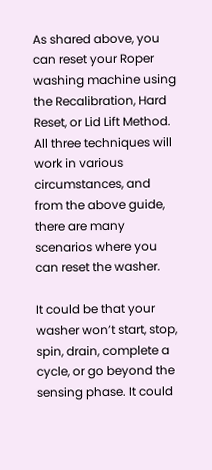As shared above, you can reset your Roper washing machine using the Recalibration, Hard Reset, or Lid Lift Method. All three techniques will work in various circumstances, and from the above guide, there are many scenarios where you can reset the washer.

It could be that your washer won’t start, stop, spin, drain, complete a cycle, or go beyond the sensing phase. It could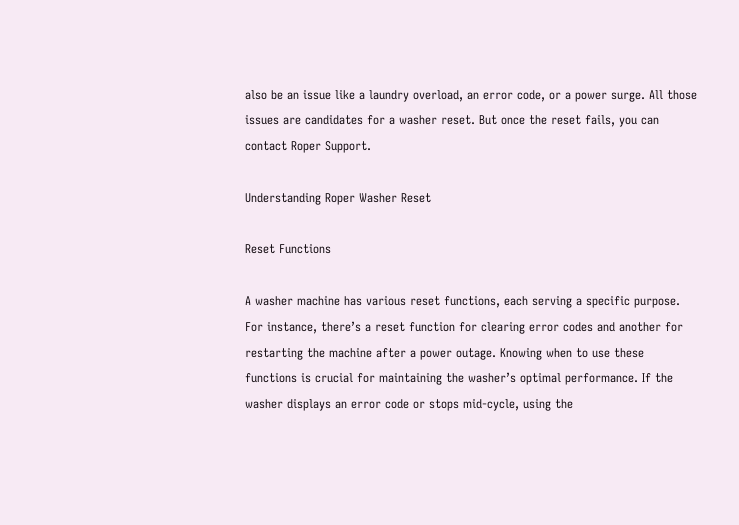also be an issue like a laundry overload, an error code, or a power surge. All those issues are candidates for a washer reset. But once the reset fails, you can contact Roper Support.

Understanding Roper Washer Reset

Reset Functions

A washer machine has various reset functions, each serving a specific purpose. For instance, there’s a reset function for clearing error codes and another for restarting the machine after a power outage. Knowing when to use these functions is crucial for maintaining the washer’s optimal performance. If the washer displays an error code or stops mid-cycle, using the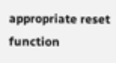appropriate reset function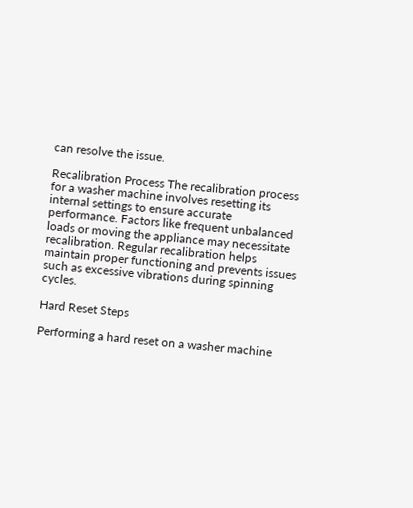can resolve the issue.

Recalibration Process The recalibration process for a washer machine involves resetting its internal settings to ensure accurate performance. Factors like frequent unbalanced loads or moving the appliance may necessitate recalibration. Regular recalibration helps maintain proper functioning and prevents issues such as excessive vibrations during spinning cycles.

Hard Reset Steps

Performing a hard reset on a washer machine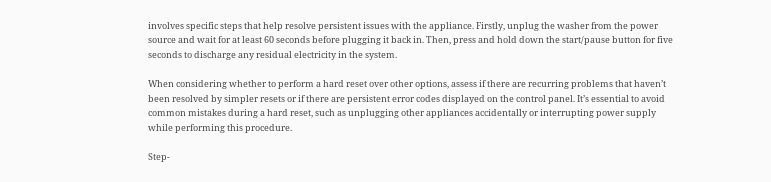involves specific steps that help resolve persistent issues with the appliance. Firstly, unplug the washer from the power source and wait for at least 60 seconds before plugging it back in. Then, press and hold down the start/pause button for five seconds to discharge any residual electricity in the system.

When considering whether to perform a hard reset over other options, assess if there are recurring problems that haven’t been resolved by simpler resets or if there are persistent error codes displayed on the control panel. It’s essential to avoid common mistakes during a hard reset, such as unplugging other appliances accidentally or interrupting power supply while performing this procedure.

Step-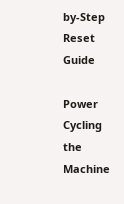by-Step Reset Guide

Power Cycling the Machine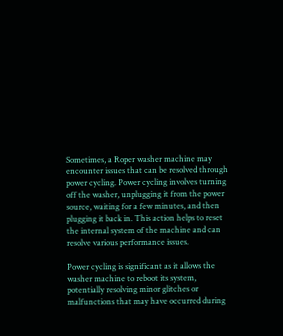Sometimes, a Roper washer machine may encounter issues that can be resolved through power cycling. Power cycling involves turning off the washer, unplugging it from the power source, waiting for a few minutes, and then plugging it back in. This action helps to reset the internal system of the machine and can resolve various performance issues.

Power cycling is significant as it allows the washer machine to reboot its system, potentially resolving minor glitches or malfunctions that may have occurred during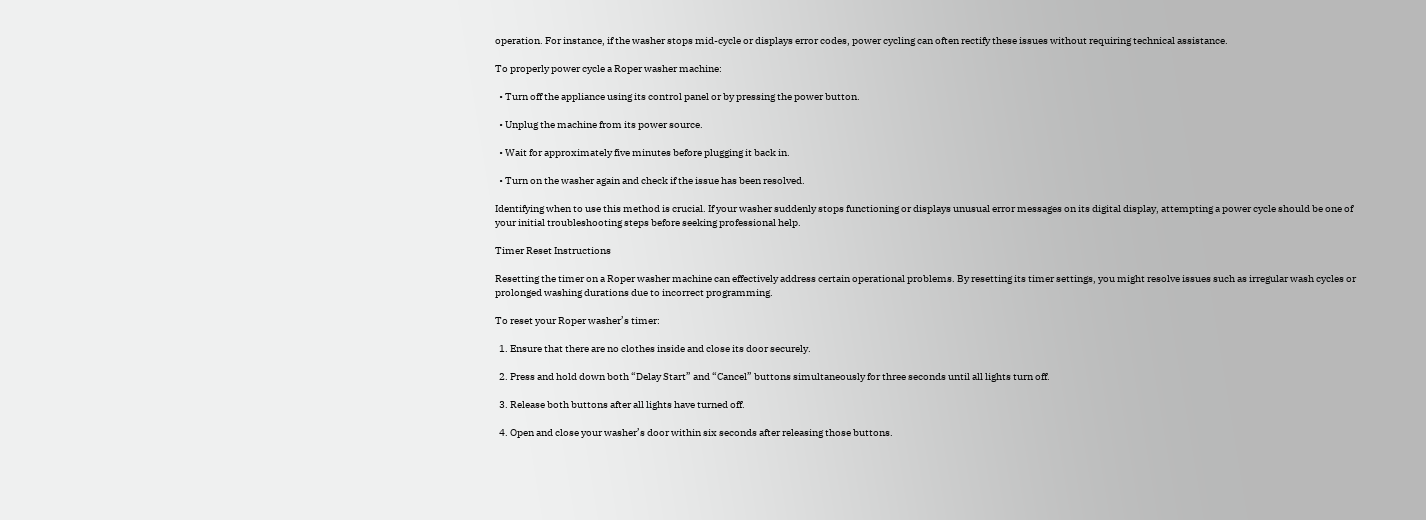operation. For instance, if the washer stops mid-cycle or displays error codes, power cycling can often rectify these issues without requiring technical assistance.

To properly power cycle a Roper washer machine:

  • Turn off the appliance using its control panel or by pressing the power button.

  • Unplug the machine from its power source.

  • Wait for approximately five minutes before plugging it back in.

  • Turn on the washer again and check if the issue has been resolved.

Identifying when to use this method is crucial. If your washer suddenly stops functioning or displays unusual error messages on its digital display, attempting a power cycle should be one of your initial troubleshooting steps before seeking professional help.

Timer Reset Instructions

Resetting the timer on a Roper washer machine can effectively address certain operational problems. By resetting its timer settings, you might resolve issues such as irregular wash cycles or prolonged washing durations due to incorrect programming.

To reset your Roper washer’s timer:

  1. Ensure that there are no clothes inside and close its door securely.

  2. Press and hold down both “Delay Start” and “Cancel” buttons simultaneously for three seconds until all lights turn off.

  3. Release both buttons after all lights have turned off.

  4. Open and close your washer’s door within six seconds after releasing those buttons.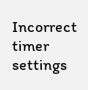Incorrect timer settings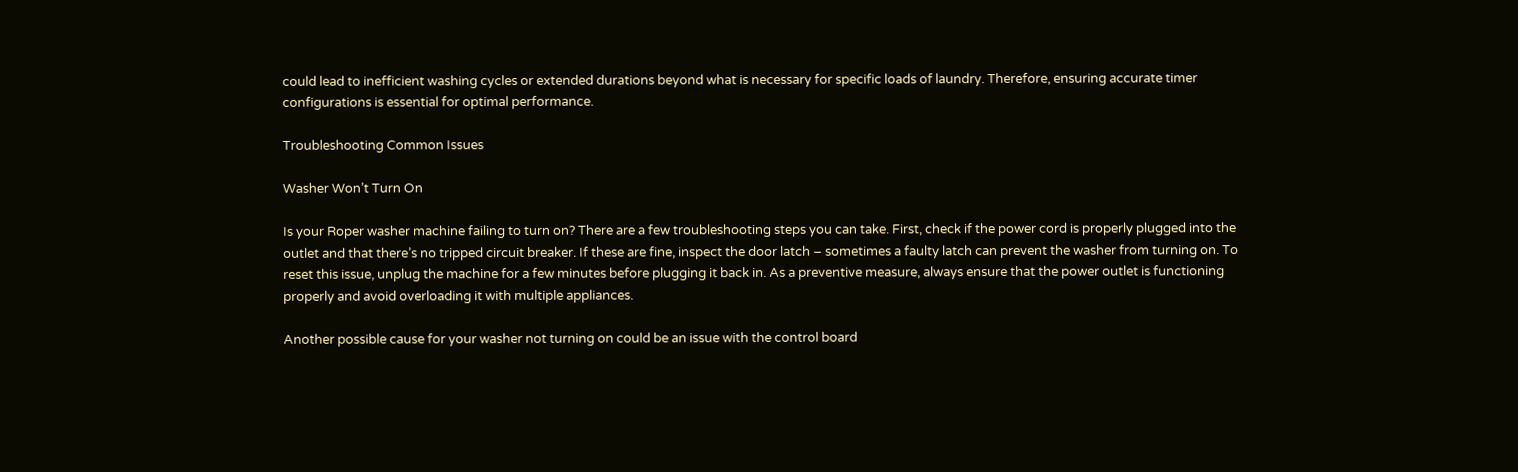could lead to inefficient washing cycles or extended durations beyond what is necessary for specific loads of laundry. Therefore, ensuring accurate timer configurations is essential for optimal performance.

Troubleshooting Common Issues

Washer Won’t Turn On

Is your Roper washer machine failing to turn on? There are a few troubleshooting steps you can take. First, check if the power cord is properly plugged into the outlet and that there’s no tripped circuit breaker. If these are fine, inspect the door latch – sometimes a faulty latch can prevent the washer from turning on. To reset this issue, unplug the machine for a few minutes before plugging it back in. As a preventive measure, always ensure that the power outlet is functioning properly and avoid overloading it with multiple appliances.

Another possible cause for your washer not turning on could be an issue with the control board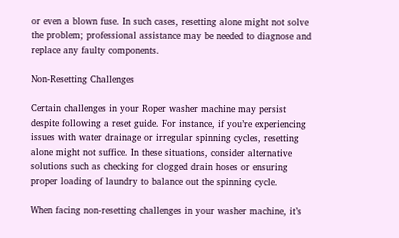or even a blown fuse. In such cases, resetting alone might not solve the problem; professional assistance may be needed to diagnose and replace any faulty components.

Non-Resetting Challenges

Certain challenges in your Roper washer machine may persist despite following a reset guide. For instance, if you’re experiencing issues with water drainage or irregular spinning cycles, resetting alone might not suffice. In these situations, consider alternative solutions such as checking for clogged drain hoses or ensuring proper loading of laundry to balance out the spinning cycle.

When facing non-resetting challenges in your washer machine, it’s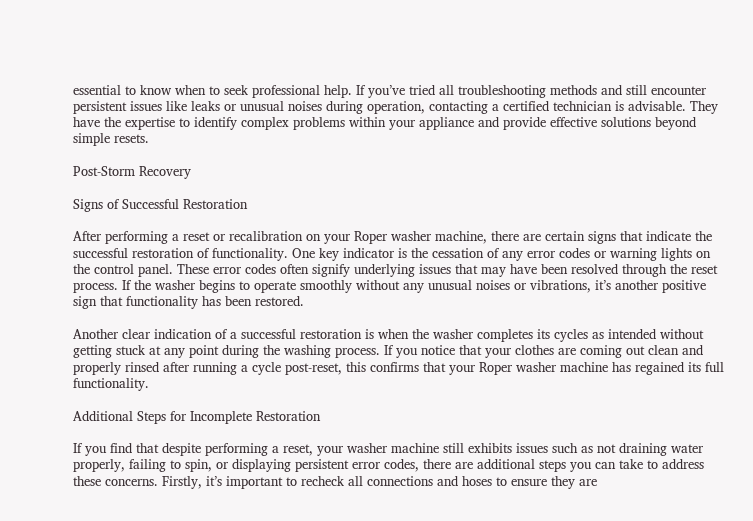essential to know when to seek professional help. If you’ve tried all troubleshooting methods and still encounter persistent issues like leaks or unusual noises during operation, contacting a certified technician is advisable. They have the expertise to identify complex problems within your appliance and provide effective solutions beyond simple resets.

Post-Storm Recovery

Signs of Successful Restoration

After performing a reset or recalibration on your Roper washer machine, there are certain signs that indicate the successful restoration of functionality. One key indicator is the cessation of any error codes or warning lights on the control panel. These error codes often signify underlying issues that may have been resolved through the reset process. If the washer begins to operate smoothly without any unusual noises or vibrations, it’s another positive sign that functionality has been restored.

Another clear indication of a successful restoration is when the washer completes its cycles as intended without getting stuck at any point during the washing process. If you notice that your clothes are coming out clean and properly rinsed after running a cycle post-reset, this confirms that your Roper washer machine has regained its full functionality.

Additional Steps for Incomplete Restoration

If you find that despite performing a reset, your washer machine still exhibits issues such as not draining water properly, failing to spin, or displaying persistent error codes, there are additional steps you can take to address these concerns. Firstly, it’s important to recheck all connections and hoses to ensure they are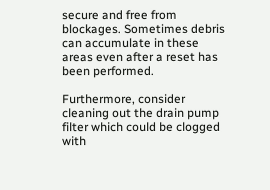secure and free from blockages. Sometimes debris can accumulate in these areas even after a reset has been performed.

Furthermore, consider cleaning out the drain pump filter which could be clogged with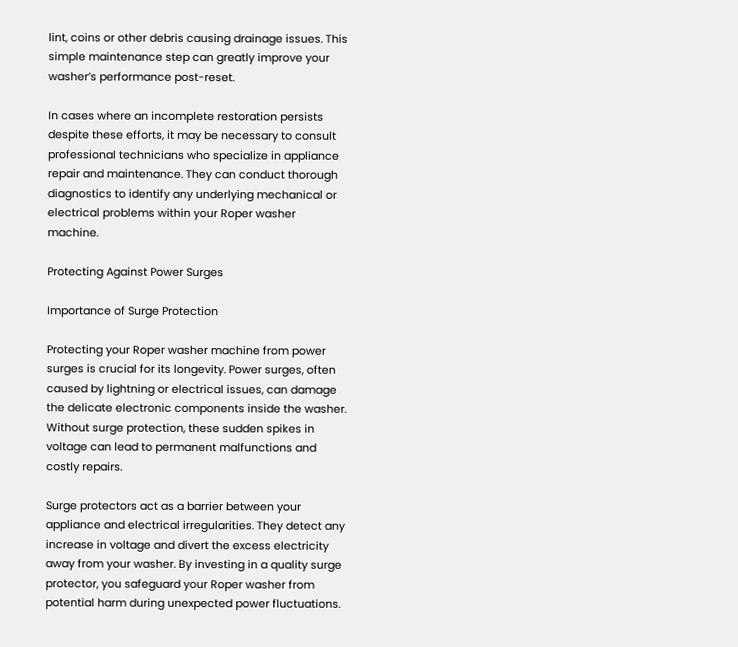lint, coins or other debris causing drainage issues. This simple maintenance step can greatly improve your washer’s performance post-reset.

In cases where an incomplete restoration persists despite these efforts, it may be necessary to consult professional technicians who specialize in appliance repair and maintenance. They can conduct thorough diagnostics to identify any underlying mechanical or electrical problems within your Roper washer machine.

Protecting Against Power Surges

Importance of Surge Protection

Protecting your Roper washer machine from power surges is crucial for its longevity. Power surges, often caused by lightning or electrical issues, can damage the delicate electronic components inside the washer. Without surge protection, these sudden spikes in voltage can lead to permanent malfunctions and costly repairs.

Surge protectors act as a barrier between your appliance and electrical irregularities. They detect any increase in voltage and divert the excess electricity away from your washer. By investing in a quality surge protector, you safeguard your Roper washer from potential harm during unexpected power fluctuations.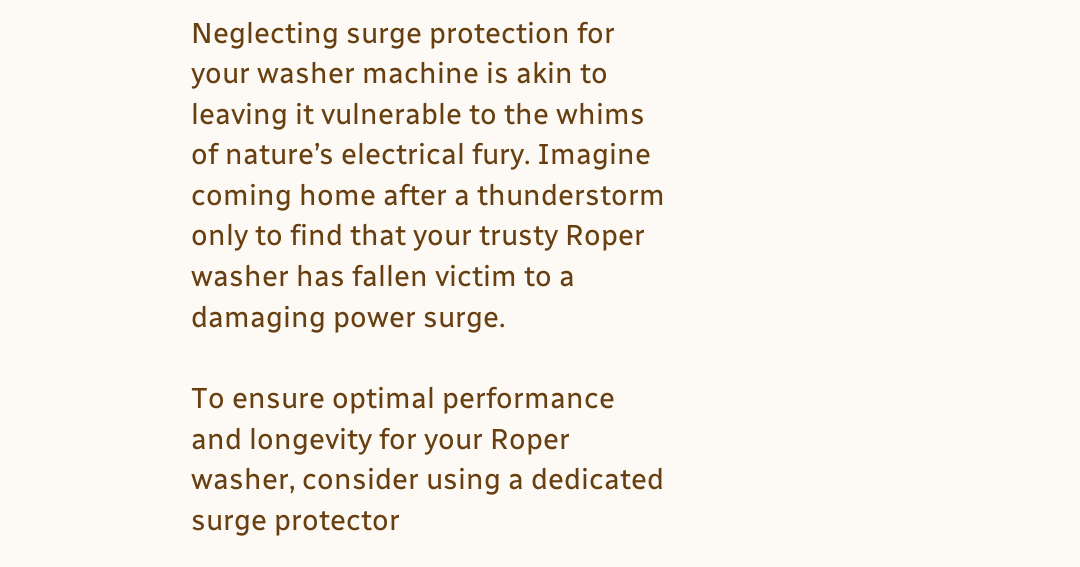Neglecting surge protection for your washer machine is akin to leaving it vulnerable to the whims of nature’s electrical fury. Imagine coming home after a thunderstorm only to find that your trusty Roper washer has fallen victim to a damaging power surge.

To ensure optimal performance and longevity for your Roper washer, consider using a dedicated surge protector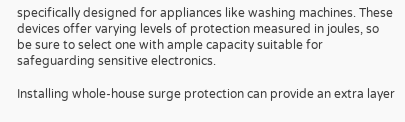specifically designed for appliances like washing machines. These devices offer varying levels of protection measured in joules, so be sure to select one with ample capacity suitable for safeguarding sensitive electronics.

Installing whole-house surge protection can provide an extra layer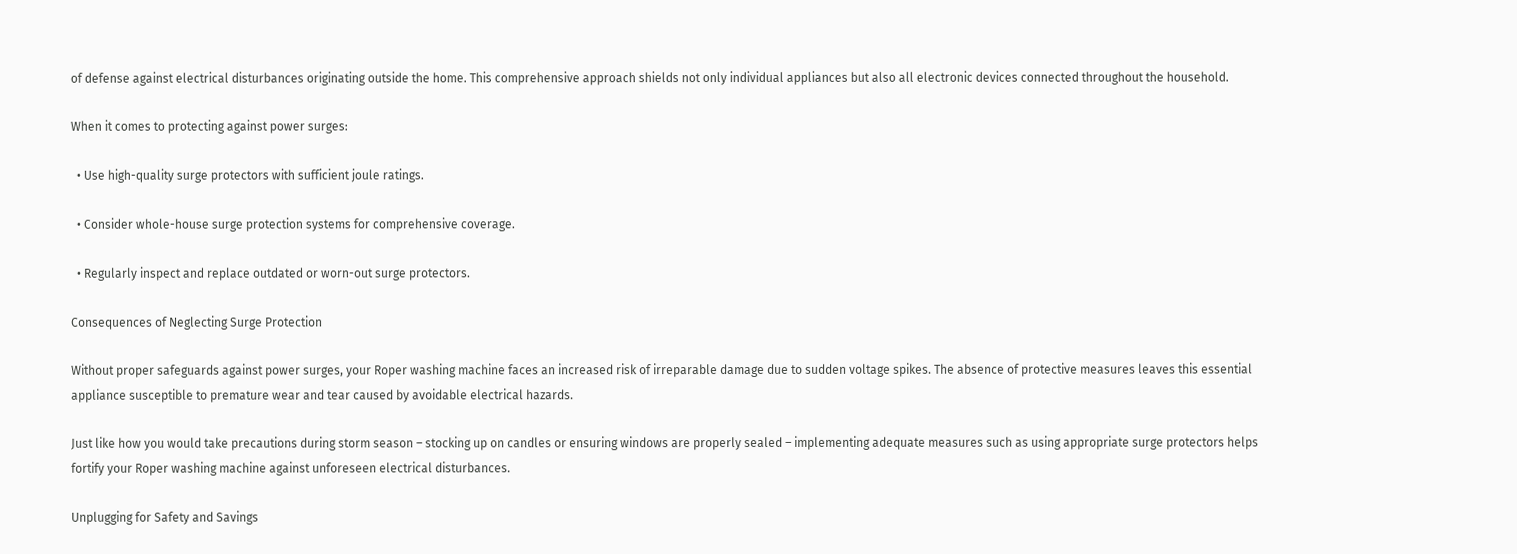of defense against electrical disturbances originating outside the home. This comprehensive approach shields not only individual appliances but also all electronic devices connected throughout the household.

When it comes to protecting against power surges:

  • Use high-quality surge protectors with sufficient joule ratings.

  • Consider whole-house surge protection systems for comprehensive coverage.

  • Regularly inspect and replace outdated or worn-out surge protectors.

Consequences of Neglecting Surge Protection

Without proper safeguards against power surges, your Roper washing machine faces an increased risk of irreparable damage due to sudden voltage spikes. The absence of protective measures leaves this essential appliance susceptible to premature wear and tear caused by avoidable electrical hazards.

Just like how you would take precautions during storm season – stocking up on candles or ensuring windows are properly sealed – implementing adequate measures such as using appropriate surge protectors helps fortify your Roper washing machine against unforeseen electrical disturbances.

Unplugging for Safety and Savings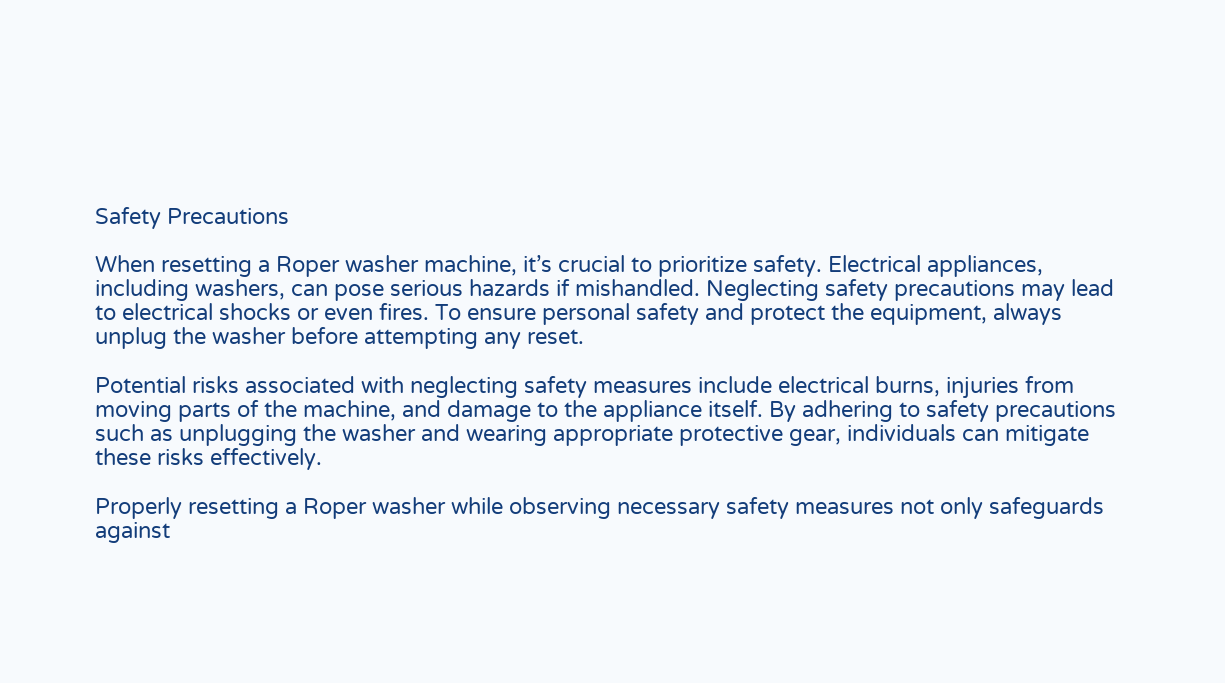Safety Precautions

When resetting a Roper washer machine, it’s crucial to prioritize safety. Electrical appliances, including washers, can pose serious hazards if mishandled. Neglecting safety precautions may lead to electrical shocks or even fires. To ensure personal safety and protect the equipment, always unplug the washer before attempting any reset.

Potential risks associated with neglecting safety measures include electrical burns, injuries from moving parts of the machine, and damage to the appliance itself. By adhering to safety precautions such as unplugging the washer and wearing appropriate protective gear, individuals can mitigate these risks effectively.

Properly resetting a Roper washer while observing necessary safety measures not only safeguards against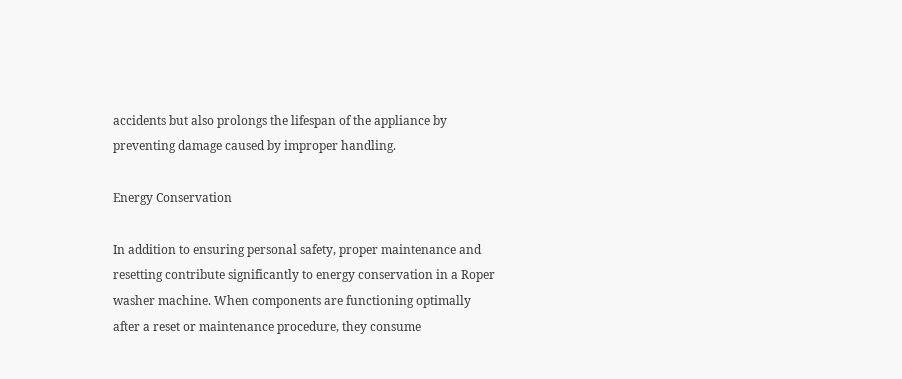accidents but also prolongs the lifespan of the appliance by preventing damage caused by improper handling.

Energy Conservation

In addition to ensuring personal safety, proper maintenance and resetting contribute significantly to energy conservation in a Roper washer machine. When components are functioning optimally after a reset or maintenance procedure, they consume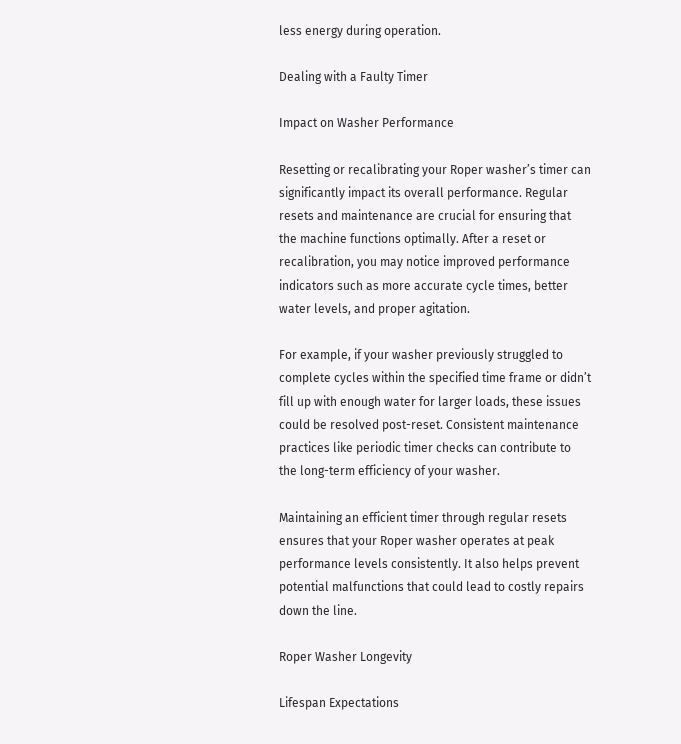less energy during operation.

Dealing with a Faulty Timer

Impact on Washer Performance

Resetting or recalibrating your Roper washer’s timer can significantly impact its overall performance. Regular resets and maintenance are crucial for ensuring that the machine functions optimally. After a reset or recalibration, you may notice improved performance indicators such as more accurate cycle times, better water levels, and proper agitation.

For example, if your washer previously struggled to complete cycles within the specified time frame or didn’t fill up with enough water for larger loads, these issues could be resolved post-reset. Consistent maintenance practices like periodic timer checks can contribute to the long-term efficiency of your washer.

Maintaining an efficient timer through regular resets ensures that your Roper washer operates at peak performance levels consistently. It also helps prevent potential malfunctions that could lead to costly repairs down the line.

Roper Washer Longevity

Lifespan Expectations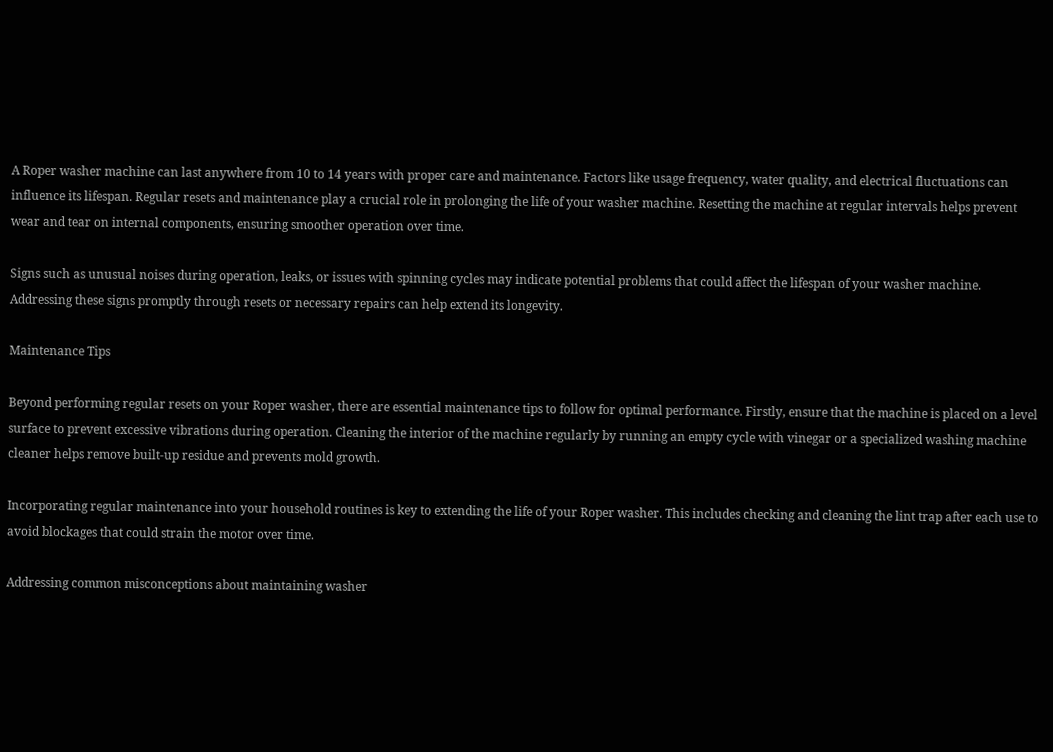A Roper washer machine can last anywhere from 10 to 14 years with proper care and maintenance. Factors like usage frequency, water quality, and electrical fluctuations can influence its lifespan. Regular resets and maintenance play a crucial role in prolonging the life of your washer machine. Resetting the machine at regular intervals helps prevent wear and tear on internal components, ensuring smoother operation over time.

Signs such as unusual noises during operation, leaks, or issues with spinning cycles may indicate potential problems that could affect the lifespan of your washer machine. Addressing these signs promptly through resets or necessary repairs can help extend its longevity.

Maintenance Tips

Beyond performing regular resets on your Roper washer, there are essential maintenance tips to follow for optimal performance. Firstly, ensure that the machine is placed on a level surface to prevent excessive vibrations during operation. Cleaning the interior of the machine regularly by running an empty cycle with vinegar or a specialized washing machine cleaner helps remove built-up residue and prevents mold growth.

Incorporating regular maintenance into your household routines is key to extending the life of your Roper washer. This includes checking and cleaning the lint trap after each use to avoid blockages that could strain the motor over time.

Addressing common misconceptions about maintaining washer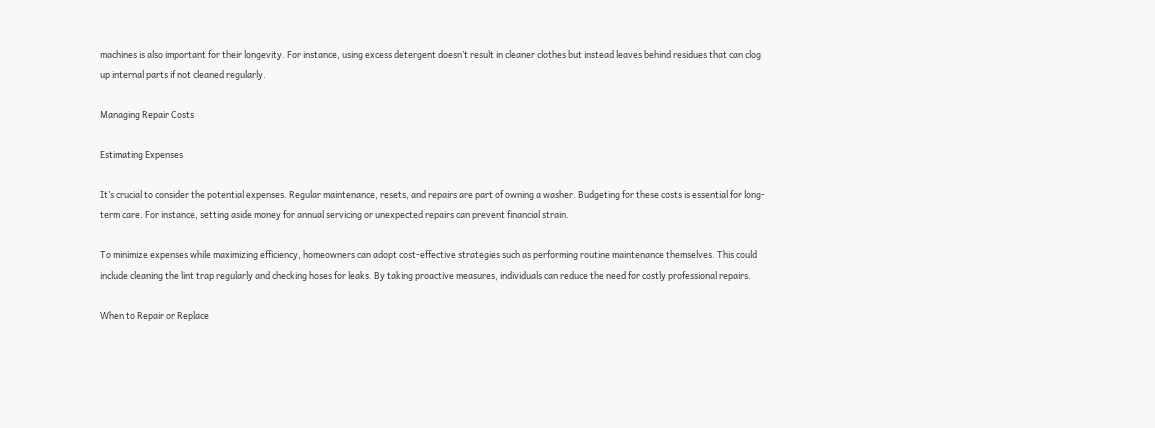machines is also important for their longevity. For instance, using excess detergent doesn’t result in cleaner clothes but instead leaves behind residues that can clog up internal parts if not cleaned regularly.

Managing Repair Costs

Estimating Expenses

It’s crucial to consider the potential expenses. Regular maintenance, resets, and repairs are part of owning a washer. Budgeting for these costs is essential for long-term care. For instance, setting aside money for annual servicing or unexpected repairs can prevent financial strain.

To minimize expenses while maximizing efficiency, homeowners can adopt cost-effective strategies such as performing routine maintenance themselves. This could include cleaning the lint trap regularly and checking hoses for leaks. By taking proactive measures, individuals can reduce the need for costly professional repairs.

When to Repair or Replace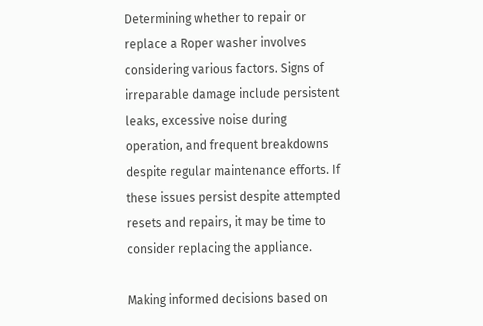Determining whether to repair or replace a Roper washer involves considering various factors. Signs of irreparable damage include persistent leaks, excessive noise during operation, and frequent breakdowns despite regular maintenance efforts. If these issues persist despite attempted resets and repairs, it may be time to consider replacing the appliance.

Making informed decisions based on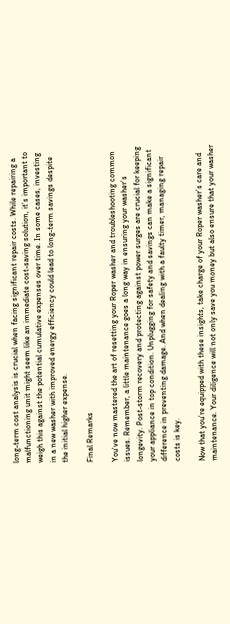long-term cost analysis is crucial when facing significant repair costs. While repairing a malfunctioning unit might seem like an immediate cost-saving solution, it’s important to weigh this against the potential cumulative expenses over time. In some cases, investing in a new washer with improved energy efficiency could lead to long-term savings despite the initial higher expense.

Final Remarks

You’ve now mastered the art of resetting your Roper washer and troubleshooting common issues. Remember, a little maintenance goes a long way in ensuring your washer’s longevity. Post-storm recovery and protecting against power surges are crucial for keeping your appliance in top condition. Unplugging for safety and savings can make a significant difference in preventing damage. And when dealing with a faulty timer, managing repair costs is key.

Now that you’re equipped with these insights, take charge of your Roper washer’s care and maintenance. Your diligence will not only save you money but also ensure that your washer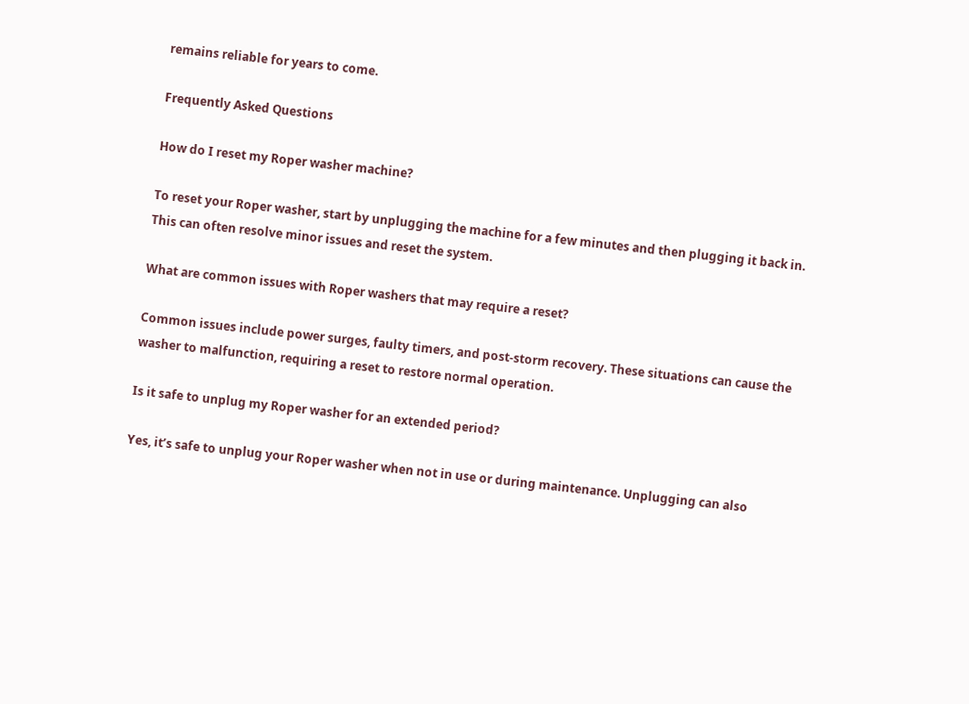remains reliable for years to come.

Frequently Asked Questions

How do I reset my Roper washer machine?

To reset your Roper washer, start by unplugging the machine for a few minutes and then plugging it back in. This can often resolve minor issues and reset the system.

What are common issues with Roper washers that may require a reset?

Common issues include power surges, faulty timers, and post-storm recovery. These situations can cause the washer to malfunction, requiring a reset to restore normal operation.

Is it safe to unplug my Roper washer for an extended period?

Yes, it’s safe to unplug your Roper washer when not in use or during maintenance. Unplugging can also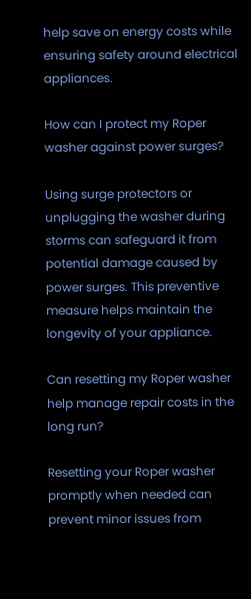help save on energy costs while ensuring safety around electrical appliances.

How can I protect my Roper washer against power surges?

Using surge protectors or unplugging the washer during storms can safeguard it from potential damage caused by power surges. This preventive measure helps maintain the longevity of your appliance.

Can resetting my Roper washer help manage repair costs in the long run?

Resetting your Roper washer promptly when needed can prevent minor issues from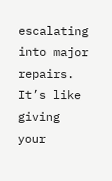escalating into major repairs. It’s like giving your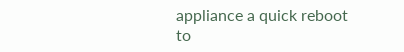appliance a quick reboot to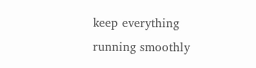keep everything running smoothly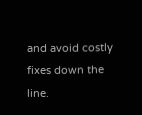and avoid costly fixes down the line.